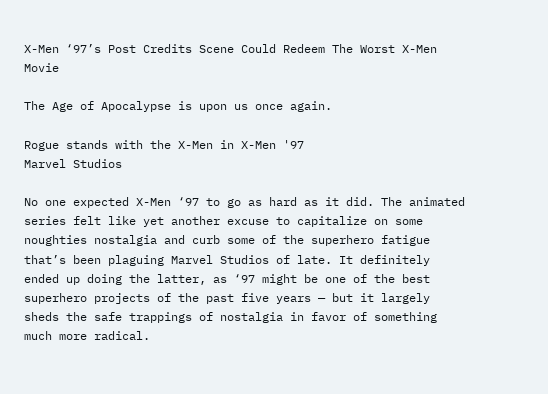X-Men ‘97’s Post Credits Scene Could Redeem The Worst X-Men Movie

The Age of Apocalypse is upon us once again.

Rogue stands with the X-Men in X-Men '97
Marvel Studios

No one expected X-Men ‘97 to go as hard as it did. The animated series felt like yet another excuse to capitalize on some noughties nostalgia and curb some of the superhero fatigue that’s been plaguing Marvel Studios of late. It definitely ended up doing the latter, as ‘97 might be one of the best superhero projects of the past five years — but it largely sheds the safe trappings of nostalgia in favor of something much more radical.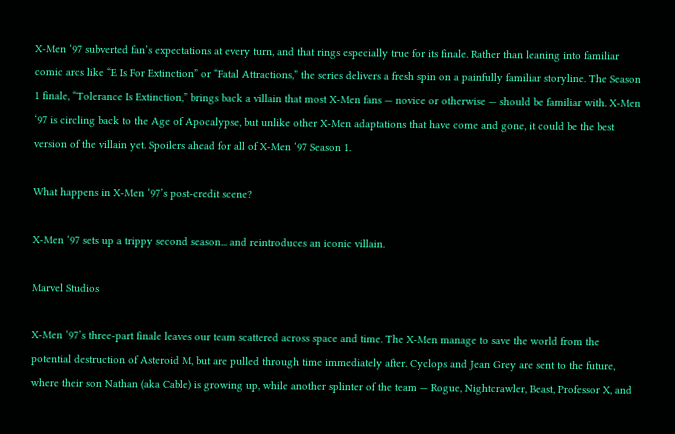X-Men ‘97 subverted fan’s expectations at every turn, and that rings especially true for its finale. Rather than leaning into familiar comic arcs like “E Is For Extinction” or “Fatal Attractions,” the series delivers a fresh spin on a painfully familiar storyline. The Season 1 finale, “Tolerance Is Extinction,” brings back a villain that most X-Men fans — novice or otherwise — should be familiar with. X-Men ‘97 is circling back to the Age of Apocalypse, but unlike other X-Men adaptations that have come and gone, it could be the best version of the villain yet. Spoilers ahead for all of X-Men ‘97 Season 1.

What happens in X-Men ‘97’s post-credit scene?

X-Men ‘97 sets up a trippy second season... and reintroduces an iconic villain.

Marvel Studios

X-Men ‘97’s three-part finale leaves our team scattered across space and time. The X-Men manage to save the world from the potential destruction of Asteroid M, but are pulled through time immediately after. Cyclops and Jean Grey are sent to the future, where their son Nathan (aka Cable) is growing up, while another splinter of the team — Rogue, Nightcrawler, Beast, Professor X, and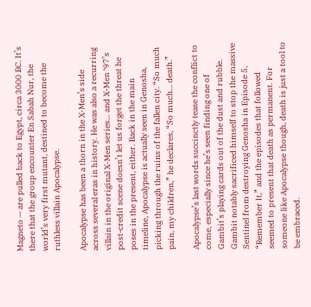Magneto — are pulled back to Egypt, circa 3000 BC. It’s there that the group encounter En Sabah Nur, the world’s very first mutant, destined to become the ruthless villain Apocalypse.

Apocalypse has been a thorn in the X-Men’s side across several eras in history. He was also a recurring villain in the original X-Men series... and X-Men ‘97’s post-credit scene doesn’t let us forget the threat he poses in the present, either. Back in the main timeline, Apocalypse is actually seen in Genosha, picking through the ruins of the fallen city. “So much pain, my children,” he declares, “So much... death.”

Apocalypse’s last words succinctly tease the conflict to come, especially since he’s seen finding one of Gambit’s playing cards out of the dust and rubble. Gambit notably sacrificed himself to stop the massive Sentinel from destroying Genosha in Episode 5, “Remember It,” and the episodes that followed seemed to present that death as permanent. For someone like Apocalypse though, death is just a tool to be embraced.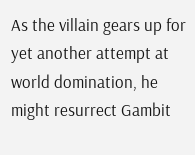As the villain gears up for yet another attempt at world domination, he might resurrect Gambit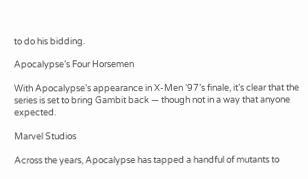to do his bidding.

Apocalypse’s Four Horsemen

With Apocalypse’s appearance in X-Men ‘97’s finale, it’s clear that the series is set to bring Gambit back — though not in a way that anyone expected.

Marvel Studios

Across the years, Apocalypse has tapped a handful of mutants to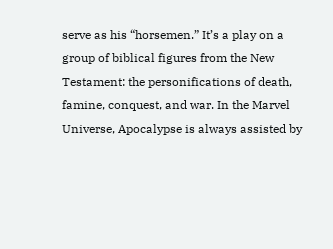serve as his “horsemen.” It’s a play on a group of biblical figures from the New Testament: the personifications of death, famine, conquest, and war. In the Marvel Universe, Apocalypse is always assisted by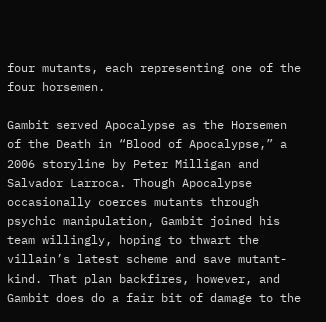four mutants, each representing one of the four horsemen.

Gambit served Apocalypse as the Horsemen of the Death in “Blood of Apocalypse,” a 2006 storyline by Peter Milligan and Salvador Larroca. Though Apocalypse occasionally coerces mutants through psychic manipulation, Gambit joined his team willingly, hoping to thwart the villain’s latest scheme and save mutant-kind. That plan backfires, however, and Gambit does do a fair bit of damage to the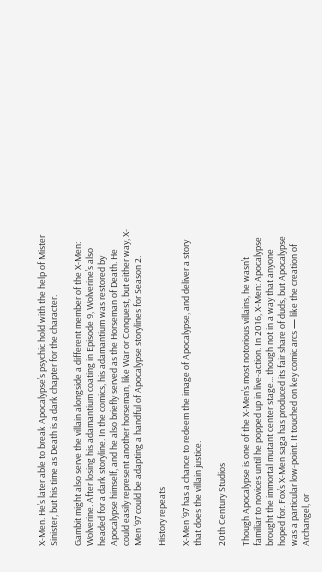X-Men. He’s later able to break Apocalypse’s psychic hold with the help of Mister Sinister, but his time as Death is a dark chapter for the character.

Gambit might also serve the villain alongside a different member of the X-Men: Wolverine. After losing his adamantium coating in Episode 9, Wolverine’s also headed for a dark storyline. In the comics, his adamantium was restored by Apocalypse himself, and he also briefly served as the Horseman of Death. He could easily represent another horseman, like War or Conquest, but either way, X-Men ‘97 could be adapting a handful of Apocalypse storylines for Season 2.

History repeats

X-Men ‘97 has a chance to redeem the image of Apocalypse, and deliver a story that does the villain justice.

20th Century Studios

Though Apocalypse is one of the X-Men’s most notorious villains, he wasn’t familiar to novices until he popped up in live-action. In 2016, X-Men: Apocalypse brought the immortal mutant center stage... though not in a way that anyone hoped for. Fox’s X-Men saga has produced its fair share of duds, but Apocalypse was a particular low-point. It touched on key comic arcs — like the creation of Archangel, or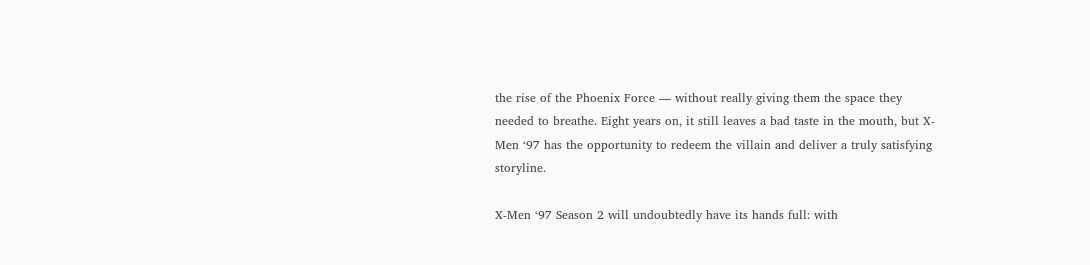the rise of the Phoenix Force — without really giving them the space they needed to breathe. Eight years on, it still leaves a bad taste in the mouth, but X-Men ‘97 has the opportunity to redeem the villain and deliver a truly satisfying storyline.

X-Men ‘97 Season 2 will undoubtedly have its hands full: with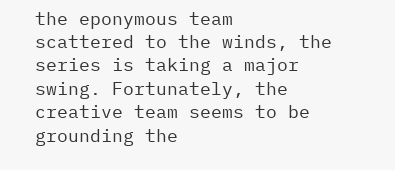the eponymous team scattered to the winds, the series is taking a major swing. Fortunately, the creative team seems to be grounding the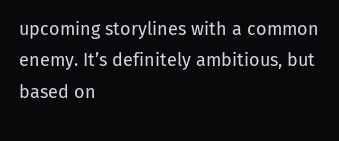upcoming storylines with a common enemy. It’s definitely ambitious, but based on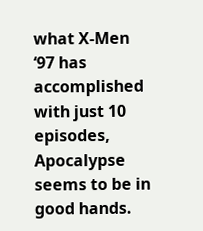what X-Men ‘97 has accomplished with just 10 episodes, Apocalypse seems to be in good hands.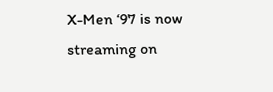X-Men ‘97 is now streaming on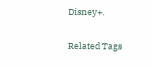Disney+.

Related Tags